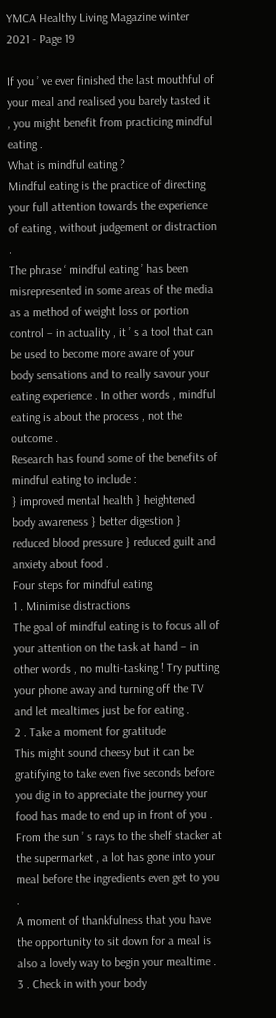YMCA Healthy Living Magazine winter 2021 - Page 19

If you ’ ve ever finished the last mouthful of your meal and realised you barely tasted it , you might benefit from practicing mindful eating .
What is mindful eating ?
Mindful eating is the practice of directing your full attention towards the experience of eating , without judgement or distraction .
The phrase ‘ mindful eating ’ has been misrepresented in some areas of the media as a method of weight loss or portion control – in actuality , it ’ s a tool that can be used to become more aware of your body sensations and to really savour your eating experience . In other words , mindful eating is about the process , not the outcome .
Research has found some of the benefits of mindful eating to include :
} improved mental health } heightened body awareness } better digestion } reduced blood pressure } reduced guilt and anxiety about food .
Four steps for mindful eating
1 . Minimise distractions
The goal of mindful eating is to focus all of your attention on the task at hand – in other words , no multi-tasking ! Try putting your phone away and turning off the TV and let mealtimes just be for eating .
2 . Take a moment for gratitude
This might sound cheesy but it can be gratifying to take even five seconds before you dig in to appreciate the journey your food has made to end up in front of you . From the sun ’ s rays to the shelf stacker at the supermarket , a lot has gone into your meal before the ingredients even get to you .
A moment of thankfulness that you have the opportunity to sit down for a meal is also a lovely way to begin your mealtime .
3 . Check in with your body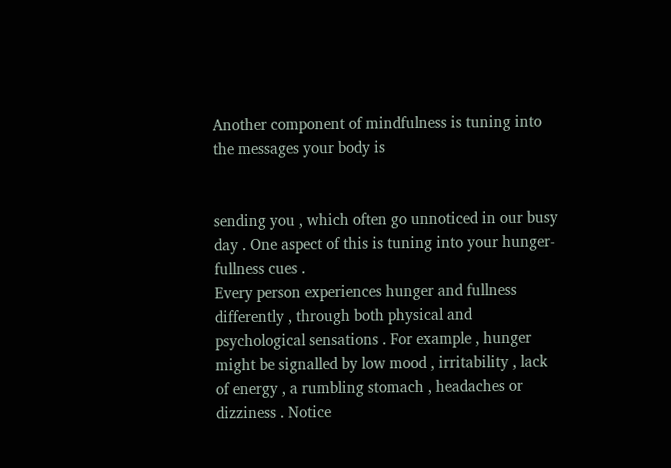Another component of mindfulness is tuning into the messages your body is


sending you , which often go unnoticed in our busy day . One aspect of this is tuning into your hunger-fullness cues .
Every person experiences hunger and fullness differently , through both physical and psychological sensations . For example , hunger might be signalled by low mood , irritability , lack of energy , a rumbling stomach , headaches or dizziness . Notice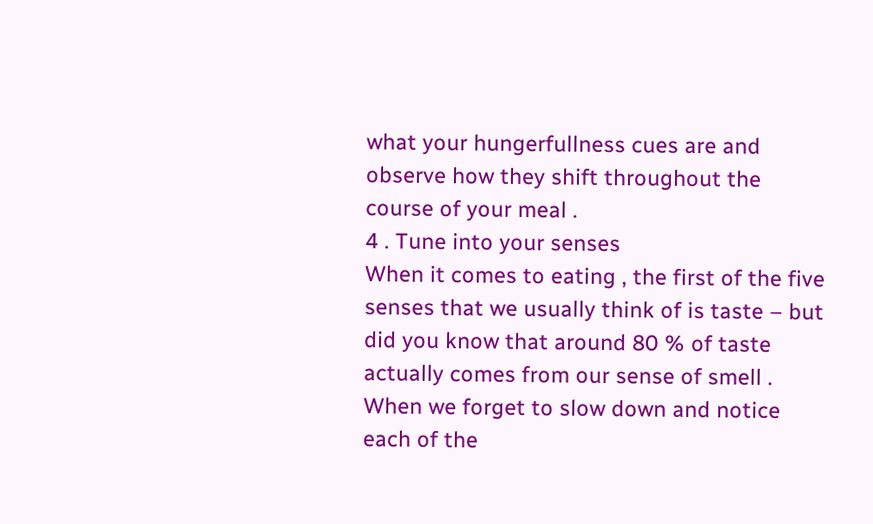what your hungerfullness cues are and observe how they shift throughout the course of your meal .
4 . Tune into your senses
When it comes to eating , the first of the five senses that we usually think of is taste – but did you know that around 80 % of taste actually comes from our sense of smell . When we forget to slow down and notice each of the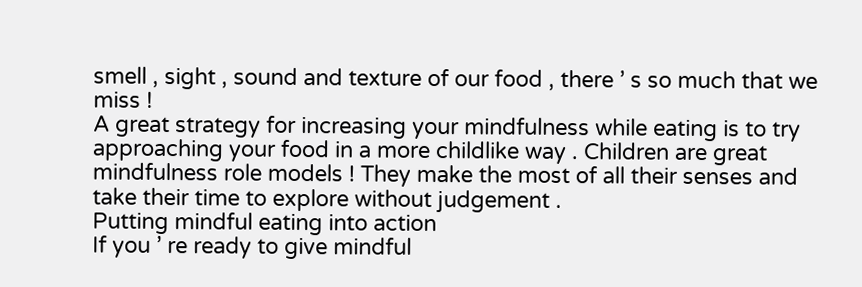smell , sight , sound and texture of our food , there ’ s so much that we miss !
A great strategy for increasing your mindfulness while eating is to try approaching your food in a more childlike way . Children are great mindfulness role models ! They make the most of all their senses and take their time to explore without judgement .
Putting mindful eating into action
If you ’ re ready to give mindful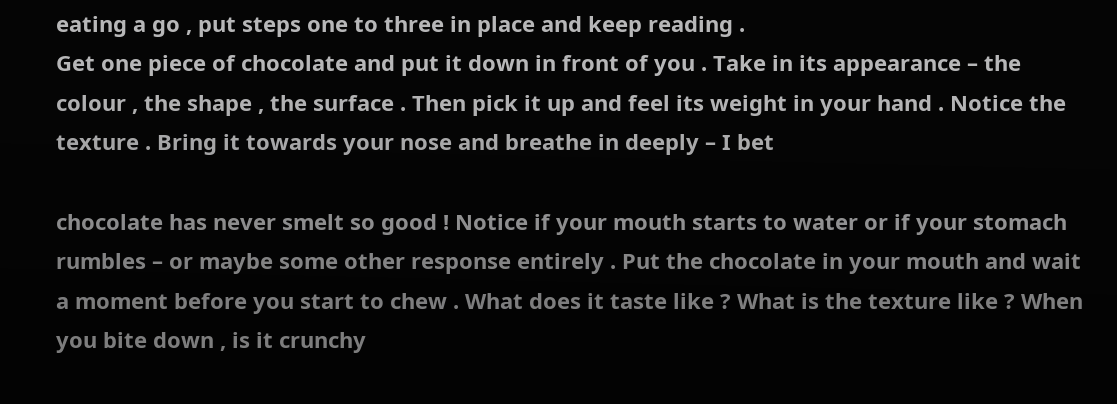eating a go , put steps one to three in place and keep reading .
Get one piece of chocolate and put it down in front of you . Take in its appearance – the colour , the shape , the surface . Then pick it up and feel its weight in your hand . Notice the texture . Bring it towards your nose and breathe in deeply – I bet

chocolate has never smelt so good ! Notice if your mouth starts to water or if your stomach rumbles – or maybe some other response entirely . Put the chocolate in your mouth and wait a moment before you start to chew . What does it taste like ? What is the texture like ? When you bite down , is it crunchy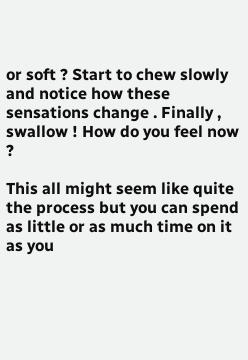or soft ? Start to chew slowly and notice how these sensations change . Finally , swallow ! How do you feel now ?

This all might seem like quite the process but you can spend as little or as much time on it as you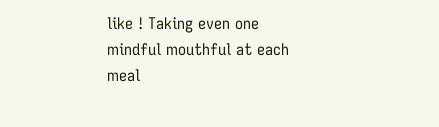like ! Taking even one mindful mouthful at each meal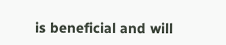is beneficial and will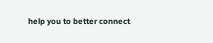help you to better connect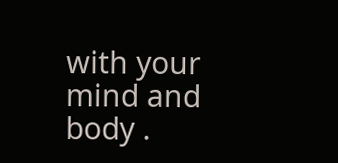with your mind and body .